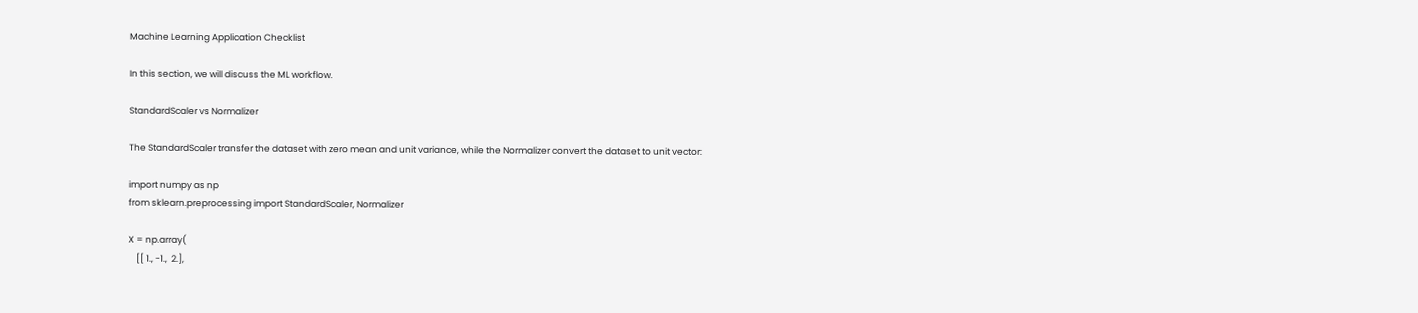Machine Learning Application Checklist

In this section, we will discuss the ML workflow.

StandardScaler vs Normalizer

The StandardScaler transfer the dataset with zero mean and unit variance, while the Normalizer convert the dataset to unit vector:

import numpy as np
from sklearn.preprocessing import StandardScaler, Normalizer

X = np.array(
    [[ 1., -1.,  2.],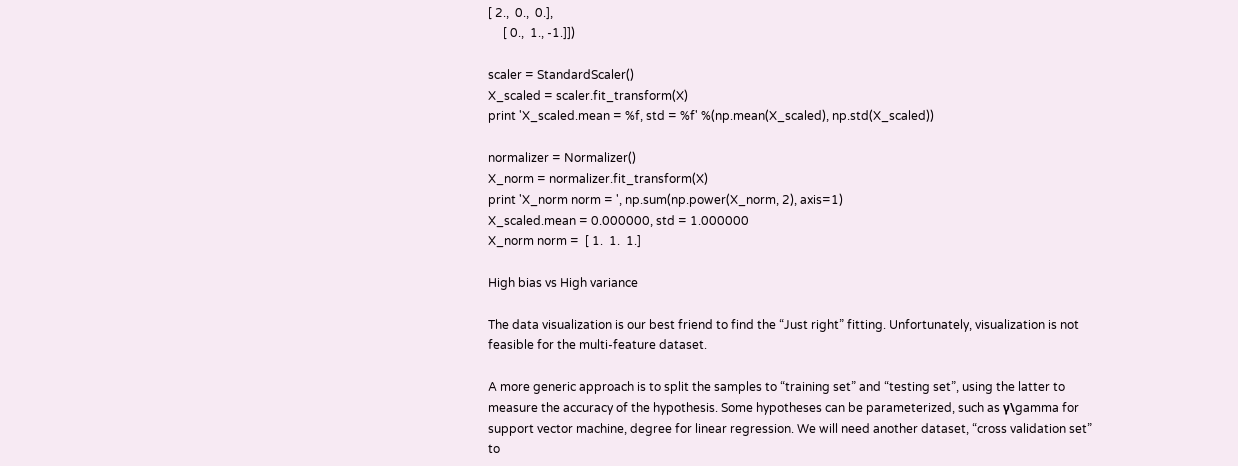[ 2.,  0.,  0.],
     [ 0.,  1., -1.]])

scaler = StandardScaler()
X_scaled = scaler.fit_transform(X)
print 'X_scaled.mean = %f, std = %f' %(np.mean(X_scaled), np.std(X_scaled))

normalizer = Normalizer()
X_norm = normalizer.fit_transform(X)
print 'X_norm norm = ', np.sum(np.power(X_norm, 2), axis=1)
X_scaled.mean = 0.000000, std = 1.000000
X_norm norm =  [ 1.  1.  1.]

High bias vs High variance

The data visualization is our best friend to find the “Just right” fitting. Unfortunately, visualization is not feasible for the multi-feature dataset.

A more generic approach is to split the samples to “training set” and “testing set”, using the latter to measure the accuracy of the hypothesis. Some hypotheses can be parameterized, such as γ\gamma for support vector machine, degree for linear regression. We will need another dataset, “cross validation set” to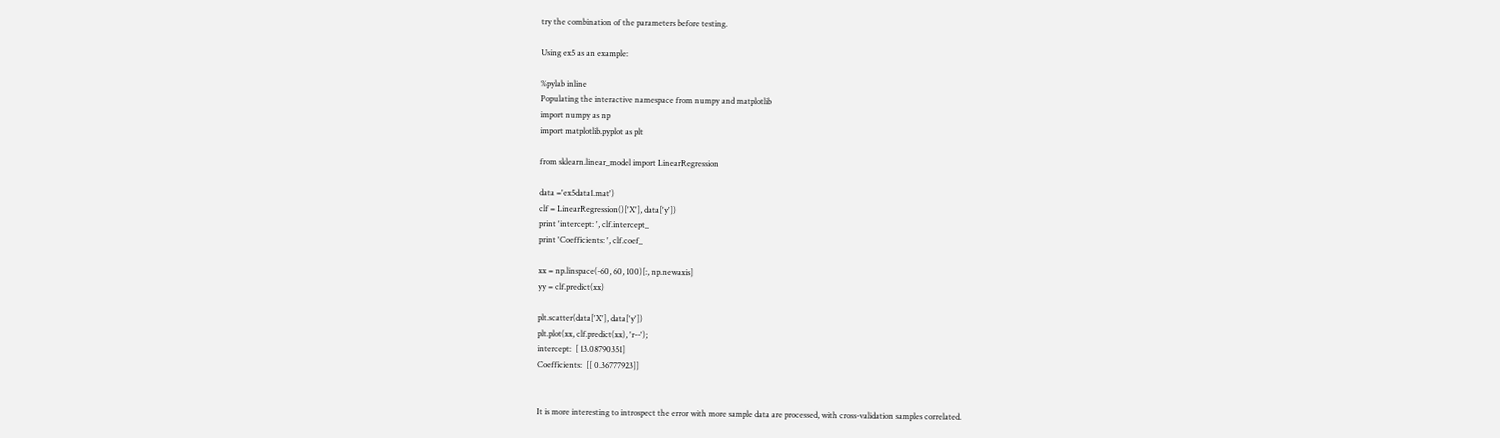try the combination of the parameters before testing.

Using ex5 as an example:

%pylab inline
Populating the interactive namespace from numpy and matplotlib
import numpy as np
import matplotlib.pyplot as plt

from sklearn.linear_model import LinearRegression

data ='ex5data1.mat')
clf = LinearRegression()['X'], data['y'])
print 'intercept: ', clf.intercept_
print 'Coefficients: ', clf.coef_

xx = np.linspace(-60, 60, 100)[:, np.newaxis]
yy = clf.predict(xx)

plt.scatter(data['X'], data['y'])
plt.plot(xx, clf.predict(xx), 'r--');
intercept:  [ 13.08790351]
Coefficients:  [[ 0.36777923]]


It is more interesting to introspect the error with more sample data are processed, with cross-validation samples correlated.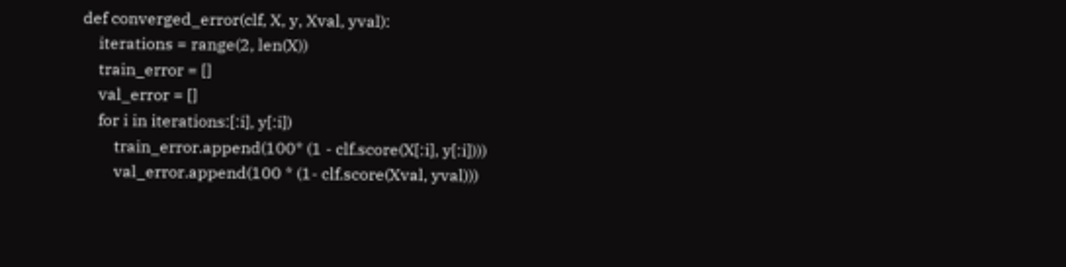def converged_error(clf, X, y, Xval, yval):
    iterations = range(2, len(X))
    train_error = []
    val_error = []
    for i in iterations:[:i], y[:i])
        train_error.append(100* (1 - clf.score(X[:i], y[:i])))
        val_error.append(100 * (1- clf.score(Xval, yval)))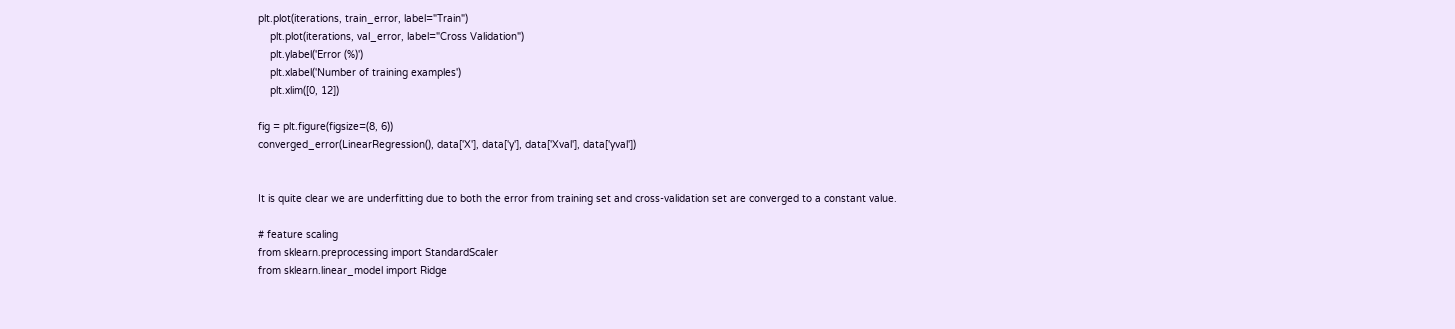plt.plot(iterations, train_error, label="Train")
    plt.plot(iterations, val_error, label="Cross Validation")
    plt.ylabel('Error (%)')
    plt.xlabel('Number of training examples')
    plt.xlim([0, 12])

fig = plt.figure(figsize=(8, 6))
converged_error(LinearRegression(), data['X'], data['y'], data['Xval'], data['yval'])


It is quite clear we are underfitting due to both the error from training set and cross-validation set are converged to a constant value.

# feature scaling
from sklearn.preprocessing import StandardScaler
from sklearn.linear_model import Ridge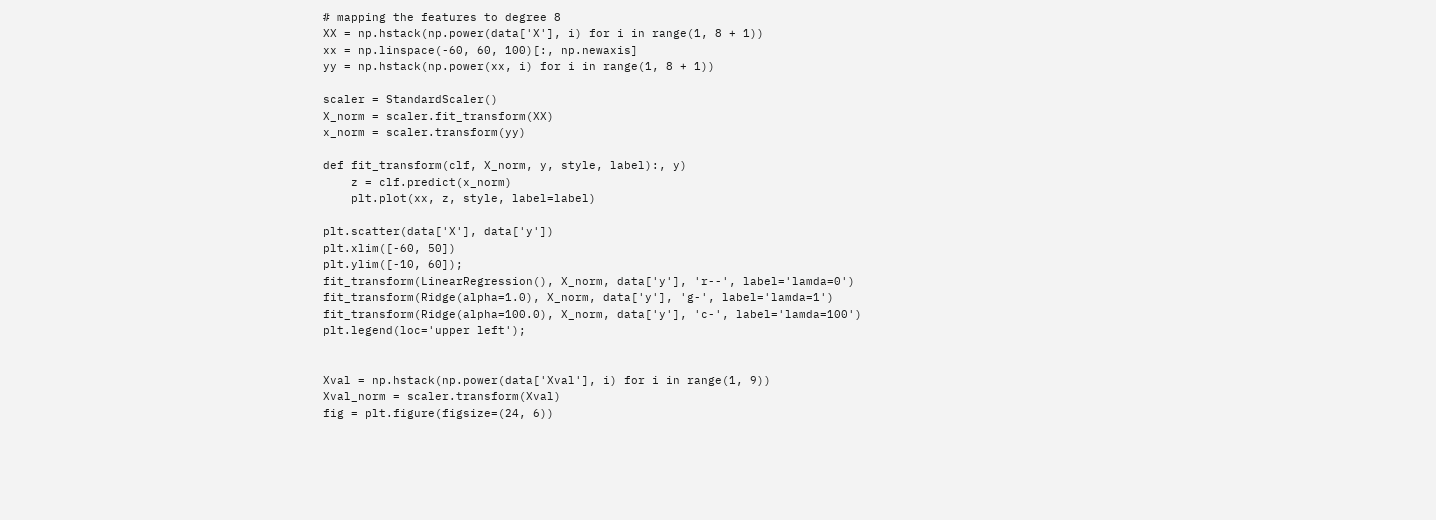# mapping the features to degree 8
XX = np.hstack(np.power(data['X'], i) for i in range(1, 8 + 1))
xx = np.linspace(-60, 60, 100)[:, np.newaxis]
yy = np.hstack(np.power(xx, i) for i in range(1, 8 + 1))

scaler = StandardScaler()
X_norm = scaler.fit_transform(XX)
x_norm = scaler.transform(yy)

def fit_transform(clf, X_norm, y, style, label):, y)
    z = clf.predict(x_norm)
    plt.plot(xx, z, style, label=label)

plt.scatter(data['X'], data['y'])
plt.xlim([-60, 50])
plt.ylim([-10, 60]);
fit_transform(LinearRegression(), X_norm, data['y'], 'r--', label='lamda=0')
fit_transform(Ridge(alpha=1.0), X_norm, data['y'], 'g-', label='lamda=1')
fit_transform(Ridge(alpha=100.0), X_norm, data['y'], 'c-', label='lamda=100')
plt.legend(loc='upper left');


Xval = np.hstack(np.power(data['Xval'], i) for i in range(1, 9))
Xval_norm = scaler.transform(Xval)
fig = plt.figure(figsize=(24, 6))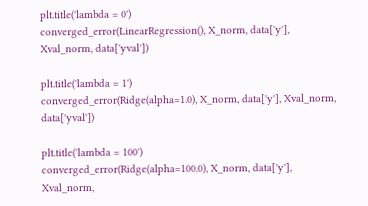plt.title('lambda = 0')
converged_error(LinearRegression(), X_norm, data['y'], Xval_norm, data['yval'])

plt.title('lambda = 1')
converged_error(Ridge(alpha=1.0), X_norm, data['y'], Xval_norm, data['yval'])

plt.title('lambda = 100')
converged_error(Ridge(alpha=100.0), X_norm, data['y'], Xval_norm,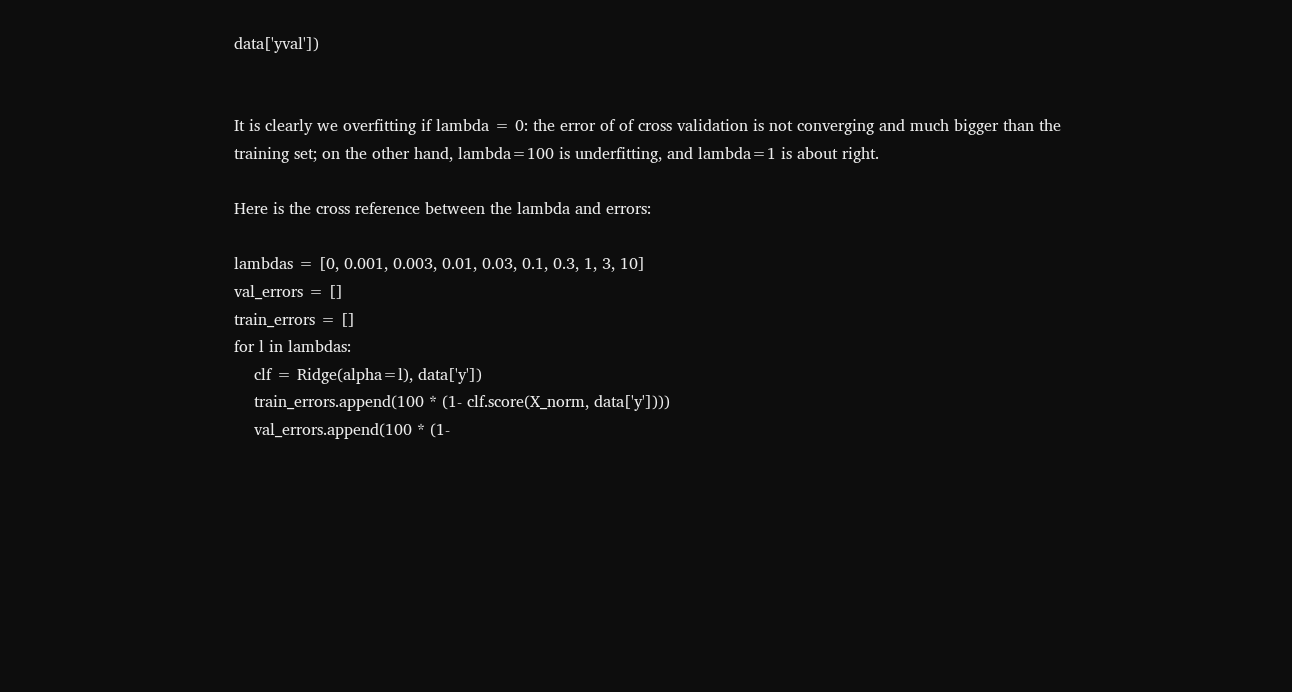data['yval'])


It is clearly we overfitting if lambda = 0: the error of of cross validation is not converging and much bigger than the training set; on the other hand, lambda=100 is underfitting, and lambda=1 is about right.

Here is the cross reference between the lambda and errors:

lambdas = [0, 0.001, 0.003, 0.01, 0.03, 0.1, 0.3, 1, 3, 10]
val_errors = []
train_errors = []
for l in lambdas:
    clf = Ridge(alpha=l), data['y'])
    train_errors.append(100 * (1- clf.score(X_norm, data['y'])))
    val_errors.append(100 * (1-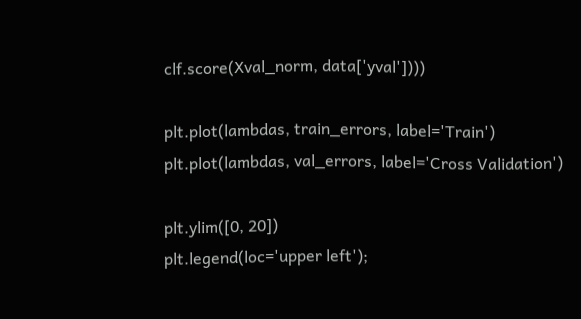clf.score(Xval_norm, data['yval'])))

plt.plot(lambdas, train_errors, label='Train')
plt.plot(lambdas, val_errors, label='Cross Validation')

plt.ylim([0, 20])
plt.legend(loc='upper left');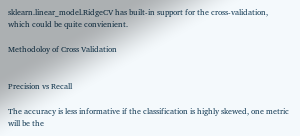sklearn.linear_model.RidgeCV has built-in support for the cross-validation, which could be quite convienient.

Methodoloy of Cross Validation


Precision vs Recall

The accuracy is less informative if the classification is highly skewed, one metric will be the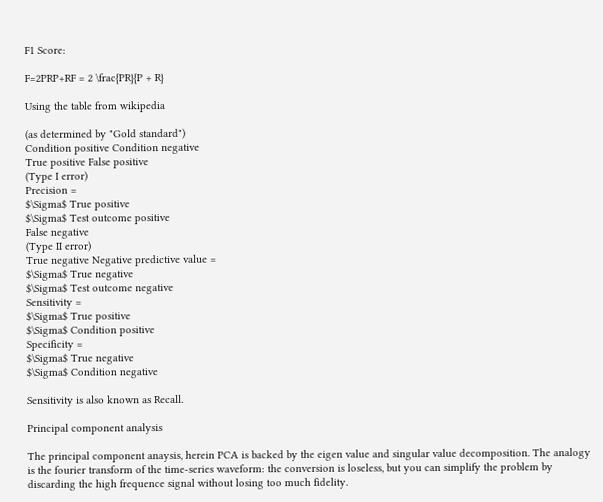F1 Score:

F=2PRP+RF = 2 \frac{PR}{P + R}

Using the table from wikipedia

(as determined by "Gold standard")
Condition positive Condition negative
True positive False positive
(Type I error)
Precision =
$\Sigma$ True positive
$\Sigma$ Test outcome positive
False negative
(Type II error)
True negative Negative predictive value =
$\Sigma$ True negative
$\Sigma$ Test outcome negative
Sensitivity =
$\Sigma$ True positive
$\Sigma$ Condition positive
Specificity =
$\Sigma$ True negative
$\Sigma$ Condition negative

Sensitivity is also known as Recall.

Principal component analysis

The principal component anaysis, herein PCA is backed by the eigen value and singular value decomposition. The analogy is the fourier transform of the time-series waveform: the conversion is loseless, but you can simplify the problem by discarding the high frequence signal without losing too much fidelity.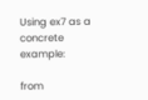Using ex7 as a concrete example:

from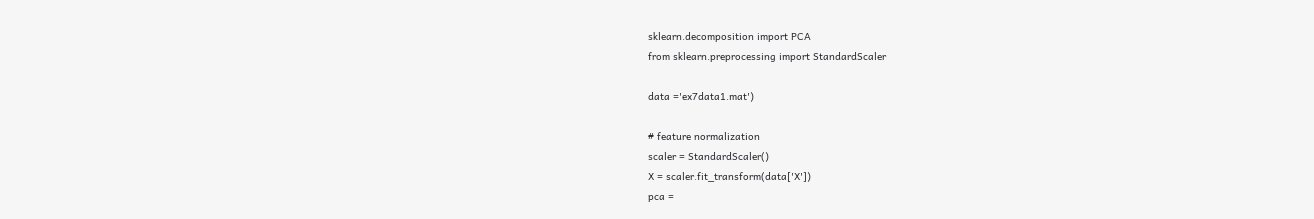sklearn.decomposition import PCA
from sklearn.preprocessing import StandardScaler

data ='ex7data1.mat')

# feature normalization
scaler = StandardScaler()
X = scaler.fit_transform(data['X'])
pca =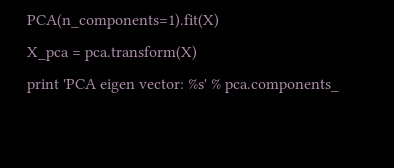PCA(n_components=1).fit(X)
X_pca = pca.transform(X)
print 'PCA eigen vector: %s' % pca.components_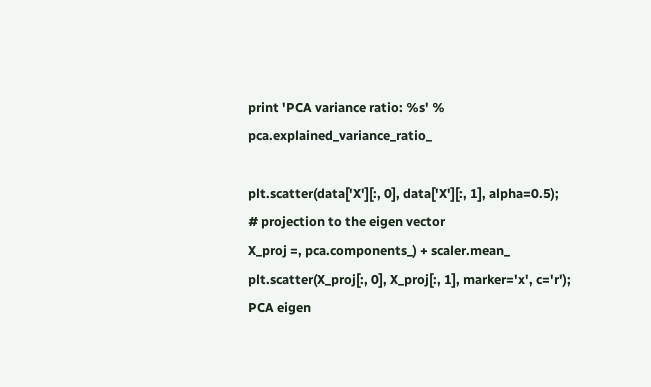print 'PCA variance ratio: %s' % pca.explained_variance_ratio_

plt.scatter(data['X'][:, 0], data['X'][:, 1], alpha=0.5);
# projection to the eigen vector
X_proj =, pca.components_) + scaler.mean_
plt.scatter(X_proj[:, 0], X_proj[:, 1], marker='x', c='r');
PCA eigen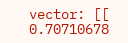vector: [[ 0.70710678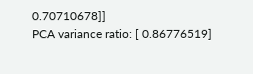0.70710678]]
PCA variance ratio: [ 0.86776519]